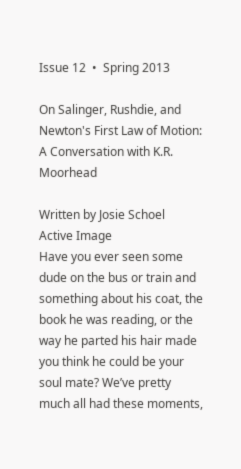Issue 12  •  Spring 2013

On Salinger, Rushdie, and Newton's First Law of Motion: A Conversation with K.R. Moorhead

Written by Josie Schoel
Active Image
Have you ever seen some dude on the bus or train and something about his coat, the book he was reading, or the way he parted his hair made you think he could be your soul mate? We’ve pretty much all had these moments,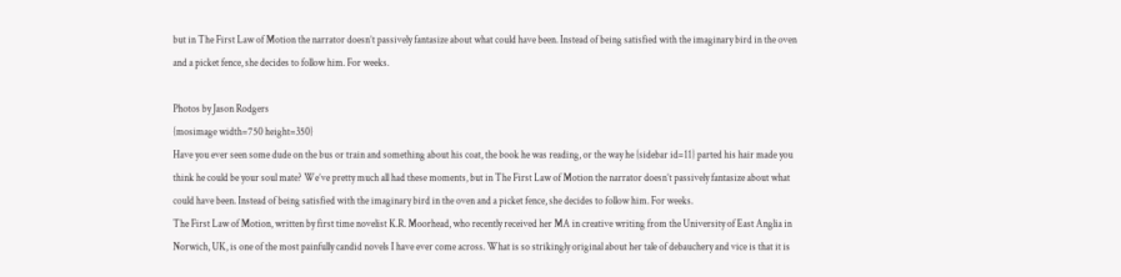but in The First Law of Motion the narrator doesn’t passively fantasize about what could have been. Instead of being satisfied with the imaginary bird in the oven and a picket fence, she decides to follow him. For weeks.

Photos by Jason Rodgers
{mosimage width=750 height=350}
Have you ever seen some dude on the bus or train and something about his coat, the book he was reading, or the way he {sidebar id=11} parted his hair made you think he could be your soul mate? We’ve pretty much all had these moments, but in The First Law of Motion the narrator doesn’t passively fantasize about what could have been. Instead of being satisfied with the imaginary bird in the oven and a picket fence, she decides to follow him. For weeks.
The First Law of Motion, written by first time novelist K.R. Moorhead, who recently received her MA in creative writing from the University of East Anglia in Norwich, UK, is one of the most painfully candid novels I have ever come across. What is so strikingly original about her tale of debauchery and vice is that it is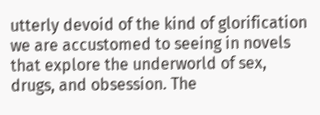utterly devoid of the kind of glorification we are accustomed to seeing in novels that explore the underworld of sex, drugs, and obsession. The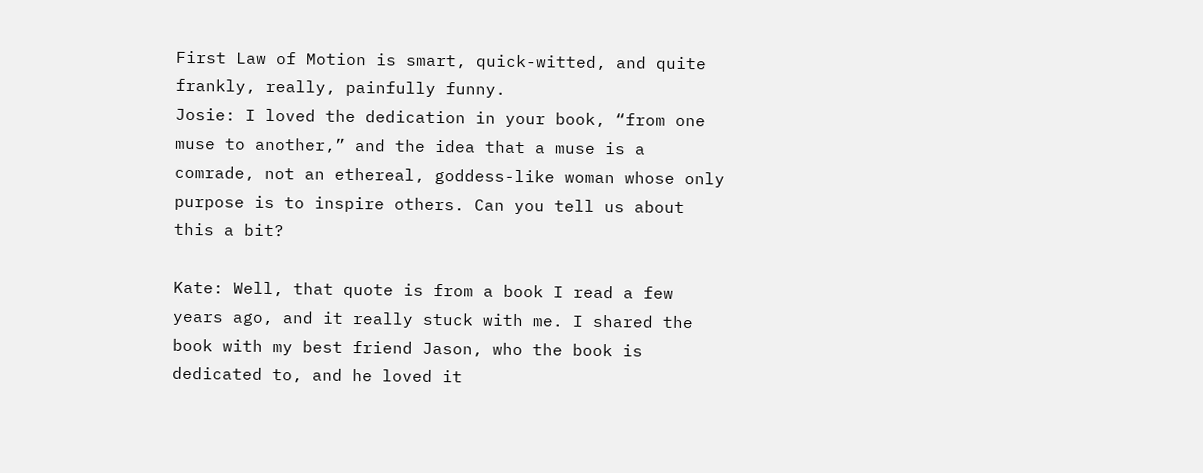First Law of Motion is smart, quick-witted, and quite frankly, really, painfully funny.
Josie: I loved the dedication in your book, “from one muse to another,” and the idea that a muse is a comrade, not an ethereal, goddess-like woman whose only purpose is to inspire others. Can you tell us about this a bit?

Kate: Well, that quote is from a book I read a few years ago, and it really stuck with me. I shared the book with my best friend Jason, who the book is dedicated to, and he loved it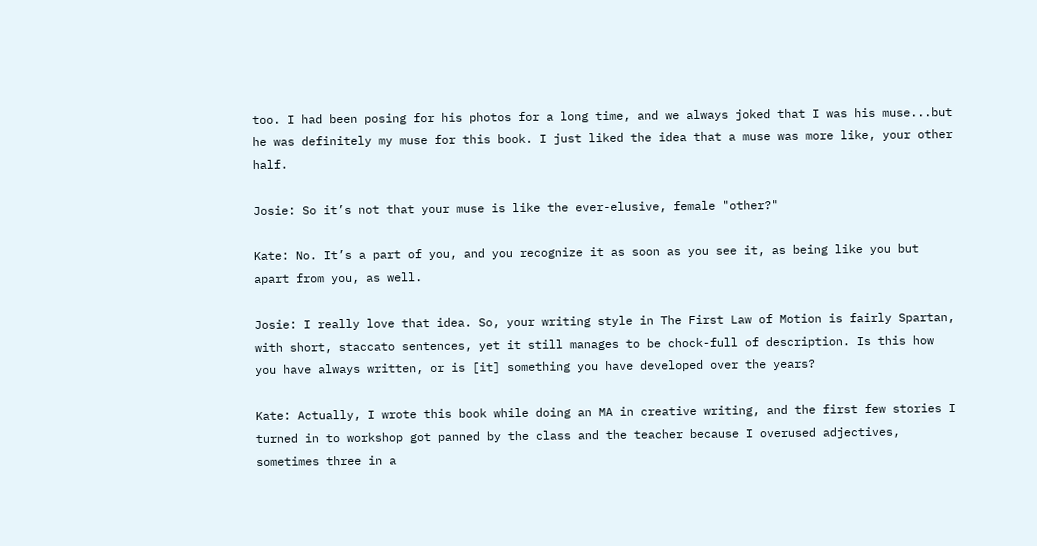too. I had been posing for his photos for a long time, and we always joked that I was his muse...but he was definitely my muse for this book. I just liked the idea that a muse was more like, your other half.

Josie: So it’s not that your muse is like the ever-elusive, female "other?"

Kate: No. It’s a part of you, and you recognize it as soon as you see it, as being like you but apart from you, as well.

Josie: I really love that idea. So, your writing style in The First Law of Motion is fairly Spartan, with short, staccato sentences, yet it still manages to be chock-full of description. Is this how you have always written, or is [it] something you have developed over the years?

Kate: Actually, I wrote this book while doing an MA in creative writing, and the first few stories I turned in to workshop got panned by the class and the teacher because I overused adjectives, sometimes three in a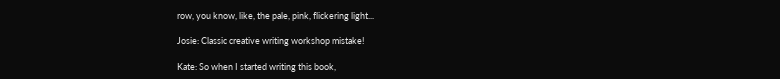row, you know, like, the pale, pink, flickering light...

Josie: Classic creative writing workshop mistake!

Kate: So when I started writing this book,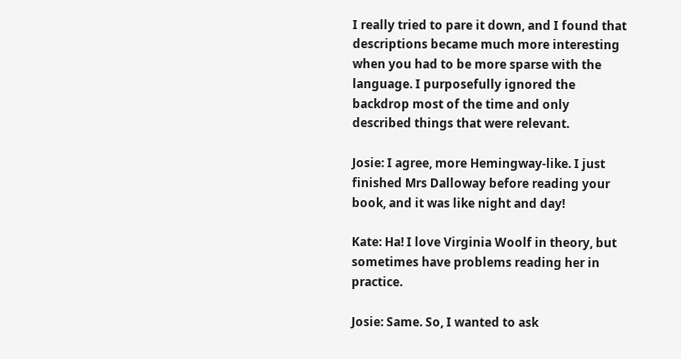I really tried to pare it down, and I found that descriptions became much more interesting when you had to be more sparse with the language. I purposefully ignored the backdrop most of the time and only described things that were relevant.

Josie: I agree, more Hemingway-like. I just finished Mrs Dalloway before reading your book, and it was like night and day!

Kate: Ha! I love Virginia Woolf in theory, but sometimes have problems reading her in practice.

Josie: Same. So, I wanted to ask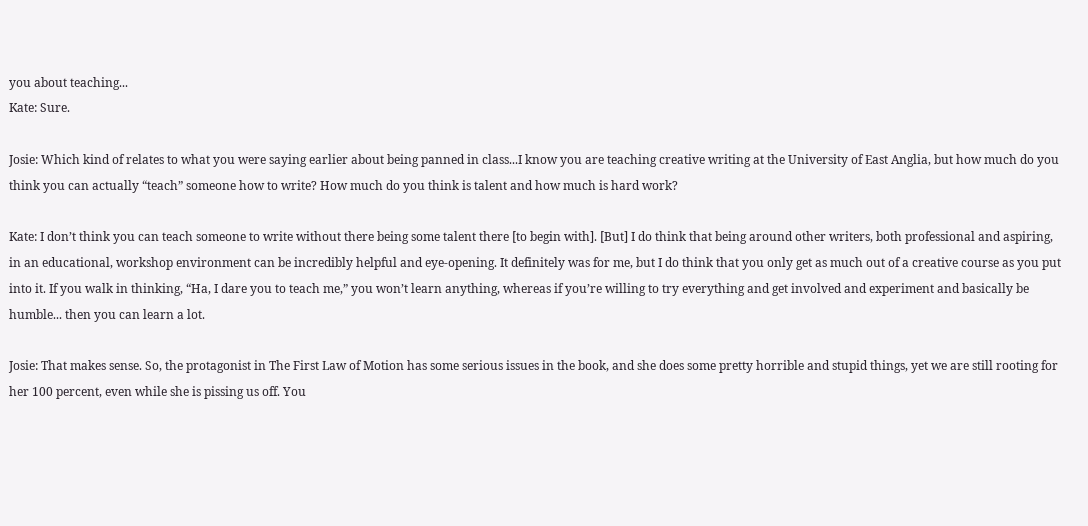you about teaching...
Kate: Sure.

Josie: Which kind of relates to what you were saying earlier about being panned in class...I know you are teaching creative writing at the University of East Anglia, but how much do you think you can actually “teach” someone how to write? How much do you think is talent and how much is hard work?

Kate: I don’t think you can teach someone to write without there being some talent there [to begin with]. [But] I do think that being around other writers, both professional and aspiring, in an educational, workshop environment can be incredibly helpful and eye-opening. It definitely was for me, but I do think that you only get as much out of a creative course as you put into it. If you walk in thinking, “Ha, I dare you to teach me,” you won’t learn anything, whereas if you’re willing to try everything and get involved and experiment and basically be humble... then you can learn a lot.

Josie: That makes sense. So, the protagonist in The First Law of Motion has some serious issues in the book, and she does some pretty horrible and stupid things, yet we are still rooting for her 100 percent, even while she is pissing us off. You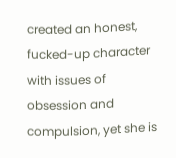created an honest, fucked-up character with issues of obsession and compulsion, yet she is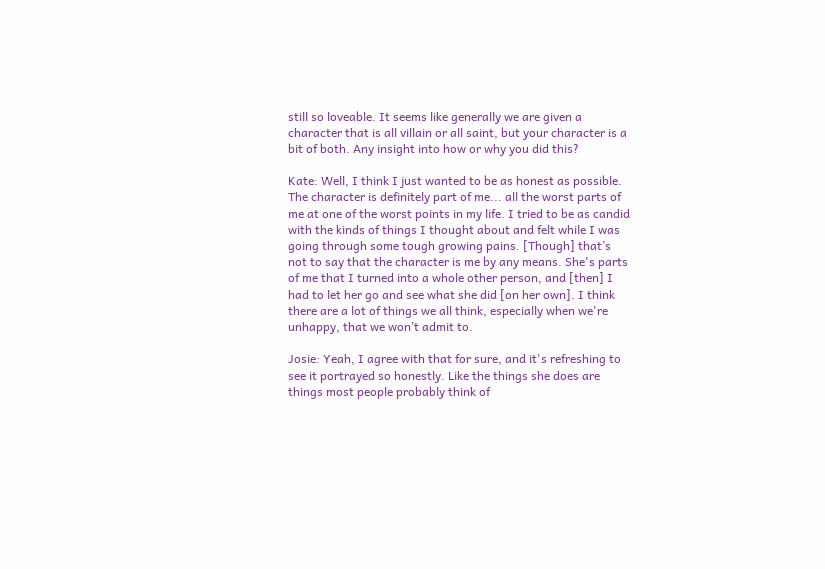still so loveable. It seems like generally we are given a character that is all villain or all saint, but your character is a bit of both. Any insight into how or why you did this?

Kate: Well, I think I just wanted to be as honest as possible. The character is definitely part of me... all the worst parts of me at one of the worst points in my life. I tried to be as candid with the kinds of things I thought about and felt while I was going through some tough growing pains. [Though] that’s not to say that the character is me by any means. She's parts of me that I turned into a whole other person, and [then] I had to let her go and see what she did [on her own]. I think there are a lot of things we all think, especially when we're unhappy, that we won’t admit to.

Josie: Yeah, I agree with that for sure, and it's refreshing to see it portrayed so honestly. Like the things she does are things most people probably think of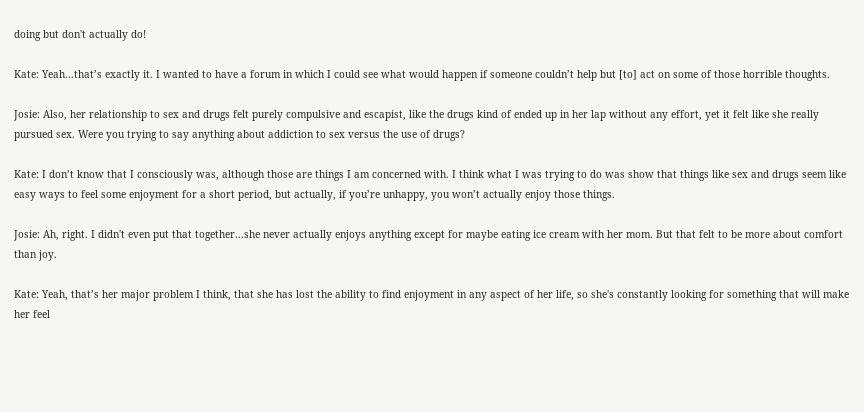doing but don't actually do!

Kate: Yeah...that’s exactly it. I wanted to have a forum in which I could see what would happen if someone couldn’t help but [to] act on some of those horrible thoughts.

Josie: Also, her relationship to sex and drugs felt purely compulsive and escapist, like the drugs kind of ended up in her lap without any effort, yet it felt like she really pursued sex. Were you trying to say anything about addiction to sex versus the use of drugs?

Kate: I don’t know that I consciously was, although those are things I am concerned with. I think what I was trying to do was show that things like sex and drugs seem like easy ways to feel some enjoyment for a short period, but actually, if you’re unhappy, you won’t actually enjoy those things.

Josie: Ah, right. I didn't even put that together...she never actually enjoys anything except for maybe eating ice cream with her mom. But that felt to be more about comfort than joy.

Kate: Yeah, that’s her major problem I think, that she has lost the ability to find enjoyment in any aspect of her life, so she's constantly looking for something that will make her feel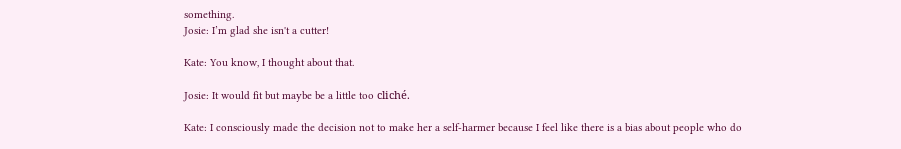something.
Josie: I’m glad she isn't a cutter!

Kate: You know, I thought about that.

Josie: It would fit but maybe be a little too cliché.

Kate: I consciously made the decision not to make her a self-harmer because I feel like there is a bias about people who do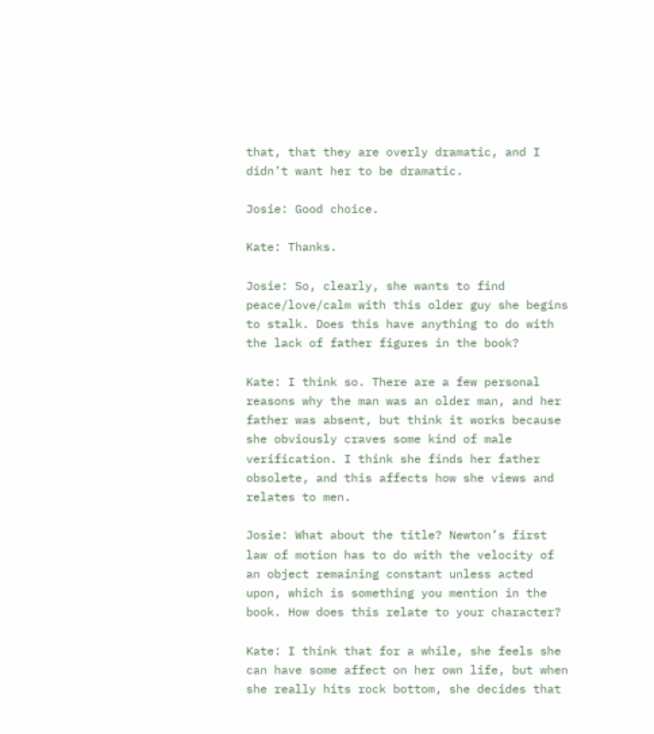that, that they are overly dramatic, and I didn’t want her to be dramatic.

Josie: Good choice.

Kate: Thanks.

Josie: So, clearly, she wants to find peace/love/calm with this older guy she begins to stalk. Does this have anything to do with the lack of father figures in the book?

Kate: I think so. There are a few personal reasons why the man was an older man, and her father was absent, but think it works because she obviously craves some kind of male verification. I think she finds her father obsolete, and this affects how she views and relates to men.

Josie: What about the title? Newton’s first law of motion has to do with the velocity of an object remaining constant unless acted upon, which is something you mention in the book. How does this relate to your character?

Kate: I think that for a while, she feels she can have some affect on her own life, but when she really hits rock bottom, she decides that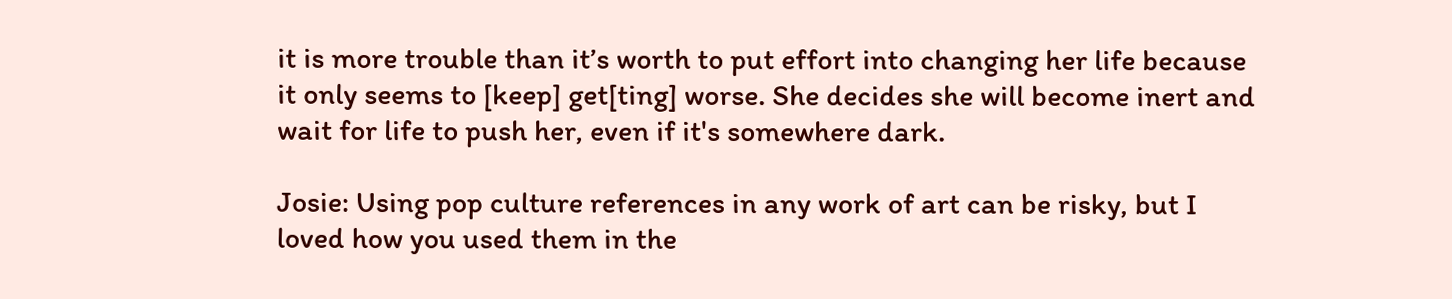it is more trouble than it’s worth to put effort into changing her life because it only seems to [keep] get[ting] worse. She decides she will become inert and wait for life to push her, even if it's somewhere dark.

Josie: Using pop culture references in any work of art can be risky, but I loved how you used them in the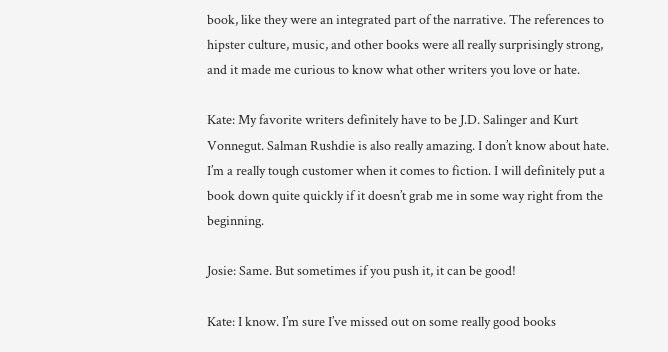book, like they were an integrated part of the narrative. The references to hipster culture, music, and other books were all really surprisingly strong, and it made me curious to know what other writers you love or hate.

Kate: My favorite writers definitely have to be J.D. Salinger and Kurt Vonnegut. Salman Rushdie is also really amazing. I don’t know about hate. I’m a really tough customer when it comes to fiction. I will definitely put a book down quite quickly if it doesn’t grab me in some way right from the beginning.

Josie: Same. But sometimes if you push it, it can be good!

Kate: I know. I’m sure I’ve missed out on some really good books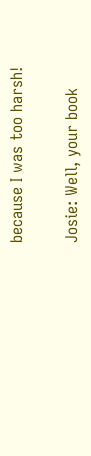because I was too harsh!

Josie: Well, your book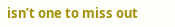isn’t one to miss out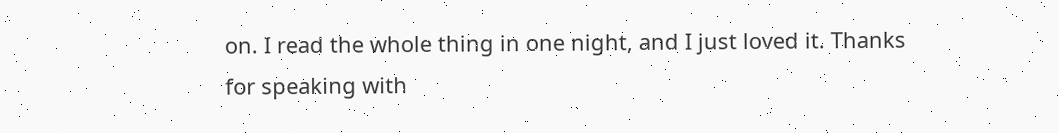on. I read the whole thing in one night, and I just loved it. Thanks for speaking with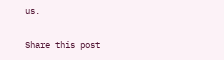us.

Share this post